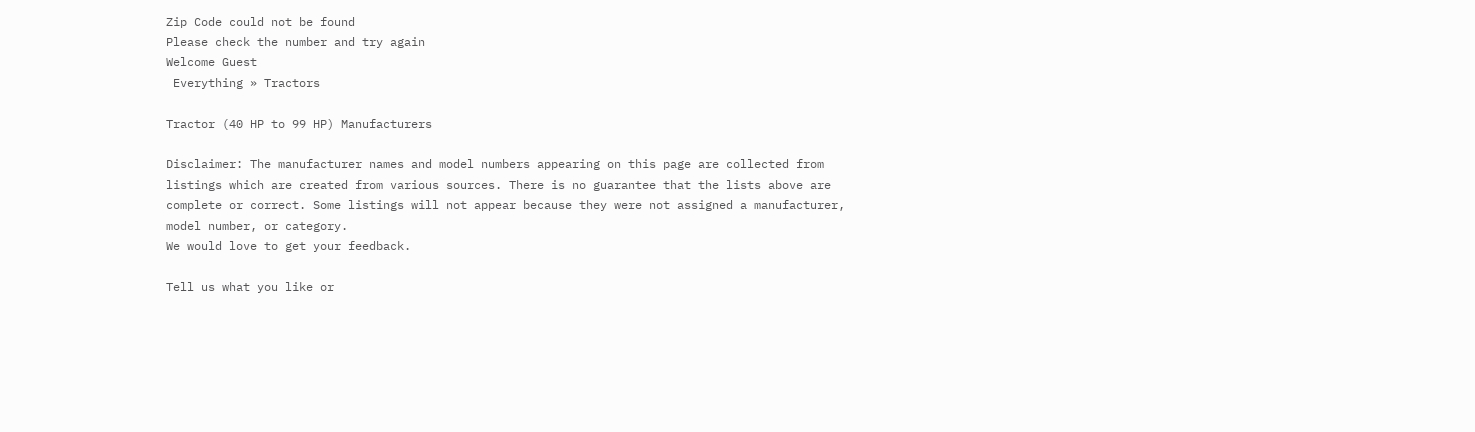Zip Code could not be found
Please check the number and try again
Welcome Guest
 Everything » Tractors

Tractor (40 HP to 99 HP) Manufacturers

Disclaimer: The manufacturer names and model numbers appearing on this page are collected from listings which are created from various sources. There is no guarantee that the lists above are complete or correct. Some listings will not appear because they were not assigned a manufacturer, model number, or category.
We would love to get your feedback.

Tell us what you like or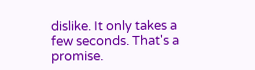dislike. It only takes a few seconds. That's a promise.